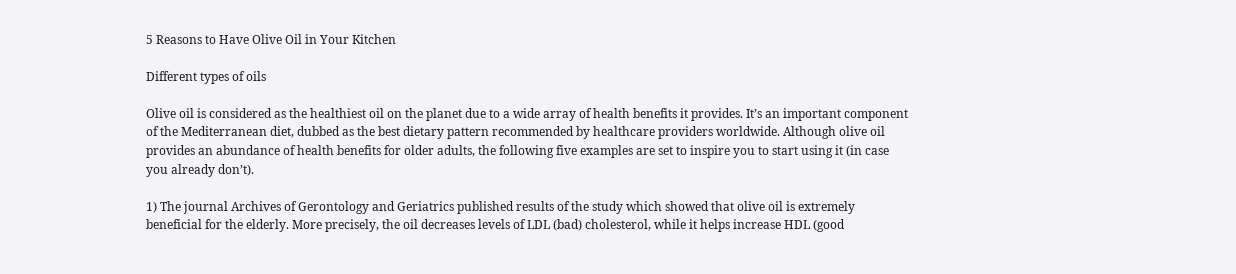5 Reasons to Have Olive Oil in Your Kitchen

Different types of oils

Olive oil is considered as the healthiest oil on the planet due to a wide array of health benefits it provides. It’s an important component of the Mediterranean diet, dubbed as the best dietary pattern recommended by healthcare providers worldwide. Although olive oil provides an abundance of health benefits for older adults, the following five examples are set to inspire you to start using it (in case you already don’t).

1) The journal Archives of Gerontology and Geriatrics published results of the study which showed that olive oil is extremely beneficial for the elderly. More precisely, the oil decreases levels of LDL (bad) cholesterol, while it helps increase HDL (good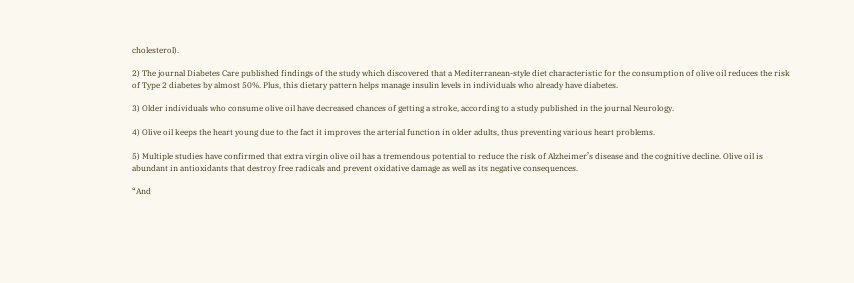cholesterol).

2) The journal Diabetes Care published findings of the study which discovered that a Mediterranean-style diet characteristic for the consumption of olive oil reduces the risk of Type 2 diabetes by almost 50%. Plus, this dietary pattern helps manage insulin levels in individuals who already have diabetes.

3) Older individuals who consume olive oil have decreased chances of getting a stroke, according to a study published in the journal Neurology.

4) Olive oil keeps the heart young due to the fact it improves the arterial function in older adults, thus preventing various heart problems.

5) Multiple studies have confirmed that extra virgin olive oil has a tremendous potential to reduce the risk of Alzheimer’s disease and the cognitive decline. Olive oil is abundant in antioxidants that destroy free radicals and prevent oxidative damage as well as its negative consequences.

“And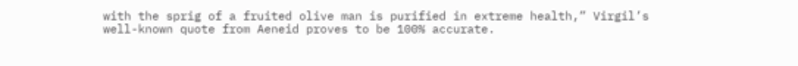with the sprig of a fruited olive man is purified in extreme health,” Virgil’s well-known quote from Aeneid proves to be 100% accurate.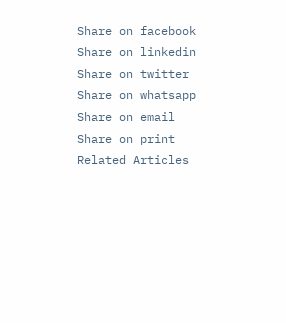Share on facebook
Share on linkedin
Share on twitter
Share on whatsapp
Share on email
Share on print
Related Articles